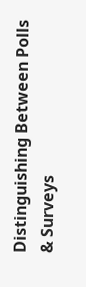Distinguishing Between Polls & Surveys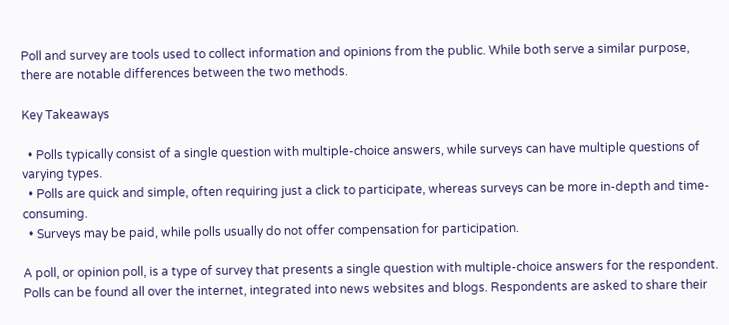Poll and survey are tools used to collect information and opinions from the public. While both serve a similar purpose, there are notable differences between the two methods.

Key Takeaways

  • Polls typically consist of a single question with multiple-choice answers, while surveys can have multiple questions of varying types.
  • Polls are quick and simple, often requiring just a click to participate, whereas surveys can be more in-depth and time-consuming.
  • Surveys may be paid, while polls usually do not offer compensation for participation.

A poll, or opinion poll, is a type of survey that presents a single question with multiple-choice answers for the respondent. Polls can be found all over the internet, integrated into news websites and blogs. Respondents are asked to share their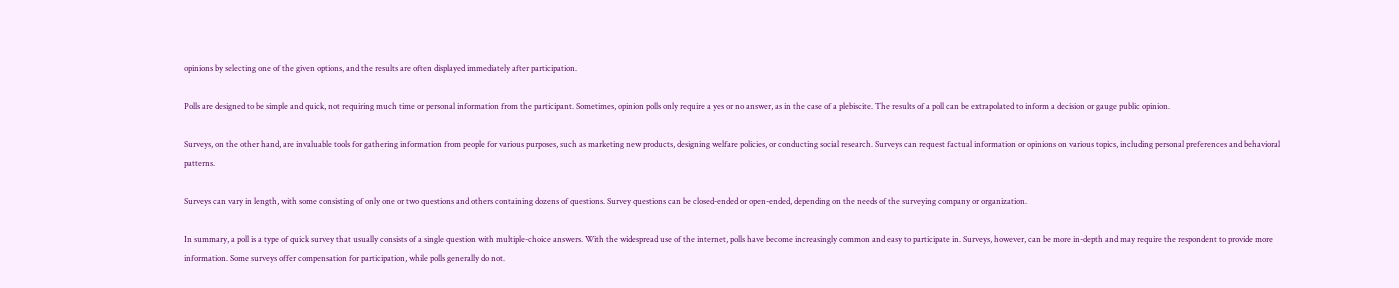opinions by selecting one of the given options, and the results are often displayed immediately after participation.

Polls are designed to be simple and quick, not requiring much time or personal information from the participant. Sometimes, opinion polls only require a yes or no answer, as in the case of a plebiscite. The results of a poll can be extrapolated to inform a decision or gauge public opinion.

Surveys, on the other hand, are invaluable tools for gathering information from people for various purposes, such as marketing new products, designing welfare policies, or conducting social research. Surveys can request factual information or opinions on various topics, including personal preferences and behavioral patterns.

Surveys can vary in length, with some consisting of only one or two questions and others containing dozens of questions. Survey questions can be closed-ended or open-ended, depending on the needs of the surveying company or organization.

In summary, a poll is a type of quick survey that usually consists of a single question with multiple-choice answers. With the widespread use of the internet, polls have become increasingly common and easy to participate in. Surveys, however, can be more in-depth and may require the respondent to provide more information. Some surveys offer compensation for participation, while polls generally do not.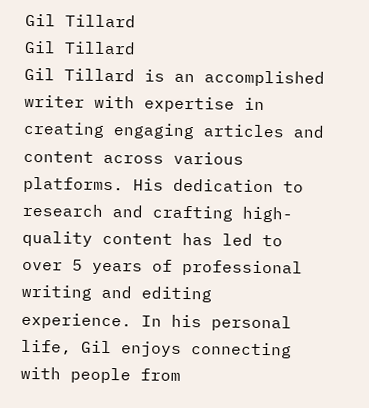Gil Tillard
Gil Tillard
Gil Tillard is an accomplished writer with expertise in creating engaging articles and content across various platforms. His dedication to research and crafting high-quality content has led to over 5 years of professional writing and editing experience. In his personal life, Gil enjoys connecting with people from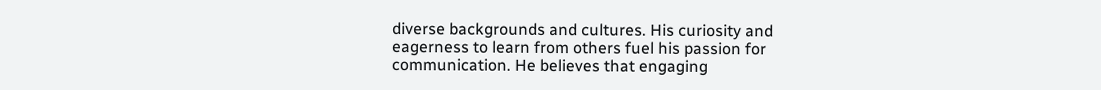diverse backgrounds and cultures. His curiosity and eagerness to learn from others fuel his passion for communication. He believes that engaging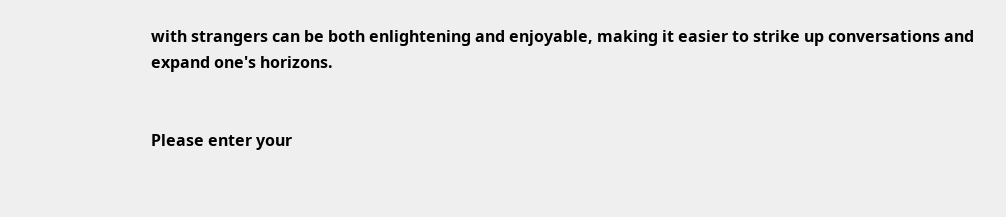with strangers can be both enlightening and enjoyable, making it easier to strike up conversations and expand one's horizons.


Please enter your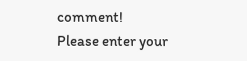comment!
Please enter your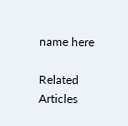name here

Related Articles